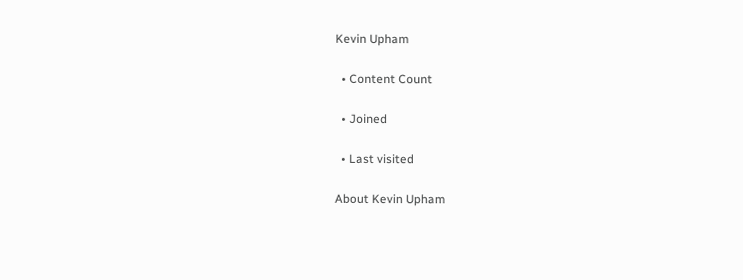Kevin Upham

  • Content Count

  • Joined

  • Last visited

About Kevin Upham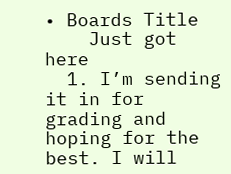• Boards Title
    Just got here
  1. I’m sending it in for grading and hoping for the best. I will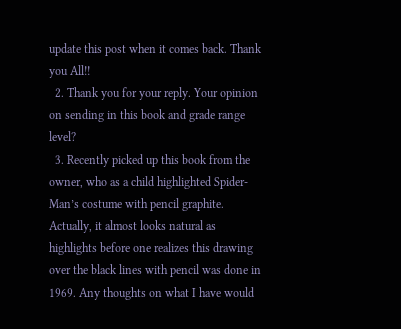update this post when it comes back. Thank you All!!
  2. Thank you for your reply. Your opinion on sending in this book and grade range level?
  3. Recently picked up this book from the owner, who as a child highlighted Spider-Man’s costume with pencil graphite. Actually, it almost looks natural as highlights before one realizes this drawing over the black lines with pencil was done in 1969. Any thoughts on what I have would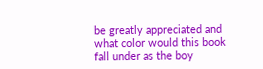be greatly appreciated and what color would this book fall under as the boy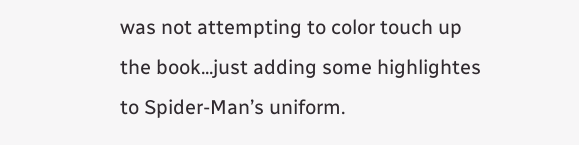was not attempting to color touch up the book...just adding some highlightes to Spider-Man’s uniform.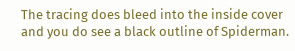The tracing does bleed into the inside cover and you do see a black outline of Spiderman.